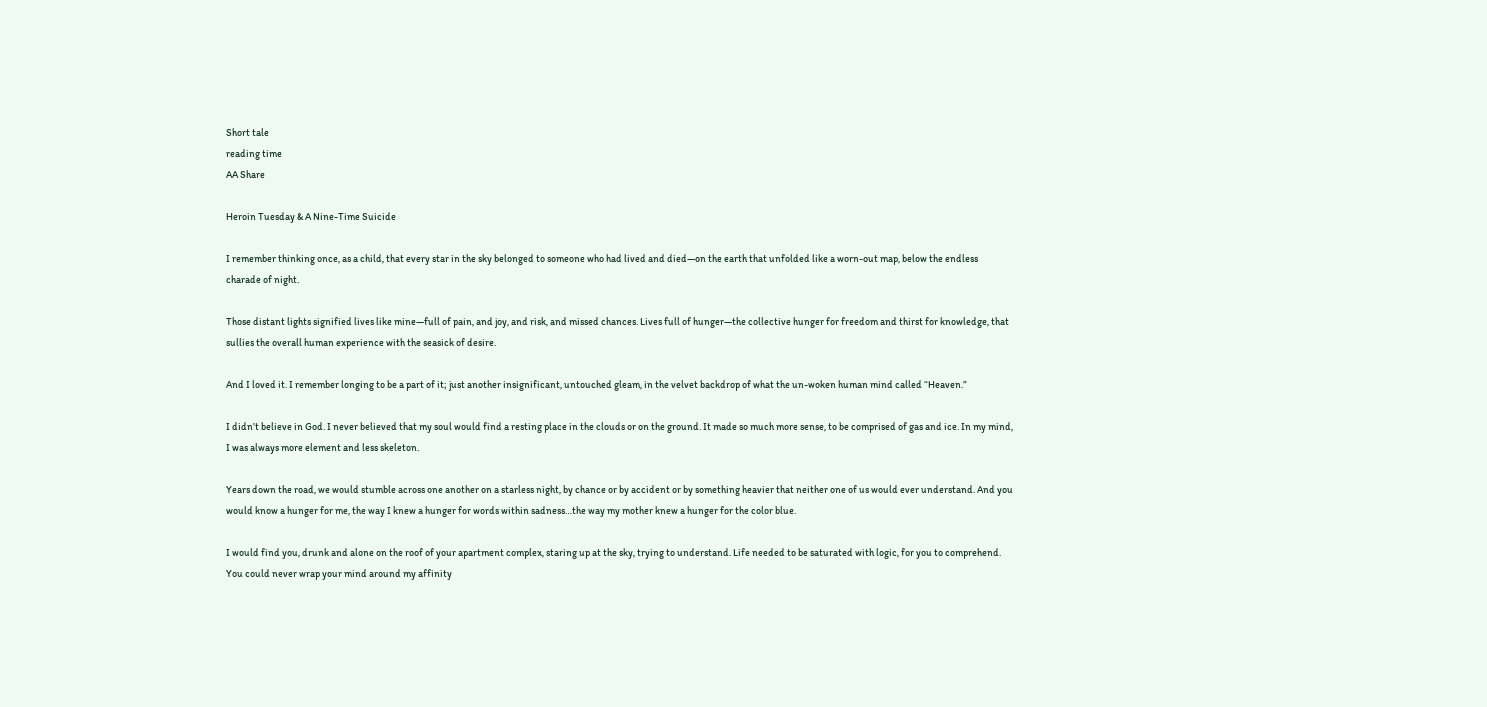Short tale
reading time
AA Share

Heroin Tuesday & A Nine-Time Suicide

I remember thinking once, as a child, that every star in the sky belonged to someone who had lived and died—on the earth that unfolded like a worn-out map, below the endless charade of night.

Those distant lights signified lives like mine—full of pain, and joy, and risk, and missed chances. Lives full of hunger—the collective hunger for freedom and thirst for knowledge, that sullies the overall human experience with the seasick of desire.

And I loved it. I remember longing to be a part of it; just another insignificant, untouched gleam, in the velvet backdrop of what the un-woken human mind called “Heaven.”

I didn’t believe in God. I never believed that my soul would find a resting place in the clouds or on the ground. It made so much more sense, to be comprised of gas and ice. In my mind, I was always more element and less skeleton.

Years down the road, we would stumble across one another on a starless night, by chance or by accident or by something heavier that neither one of us would ever understand. And you would know a hunger for me, the way I knew a hunger for words within sadness…the way my mother knew a hunger for the color blue.

I would find you, drunk and alone on the roof of your apartment complex, staring up at the sky, trying to understand. Life needed to be saturated with logic, for you to comprehend. You could never wrap your mind around my affinity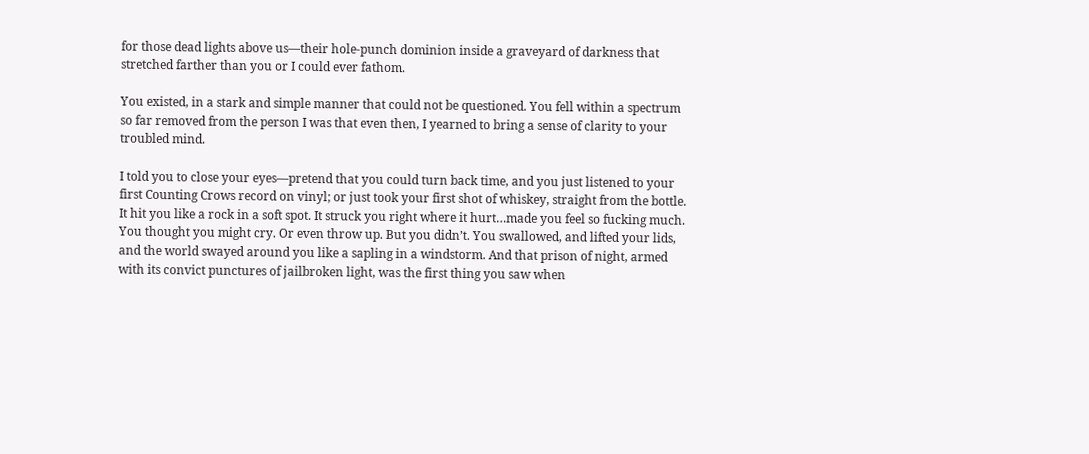for those dead lights above us—their hole-punch dominion inside a graveyard of darkness that stretched farther than you or I could ever fathom.

You existed, in a stark and simple manner that could not be questioned. You fell within a spectrum so far removed from the person I was that even then, I yearned to bring a sense of clarity to your troubled mind.

I told you to close your eyes—pretend that you could turn back time, and you just listened to your first Counting Crows record on vinyl; or just took your first shot of whiskey, straight from the bottle. It hit you like a rock in a soft spot. It struck you right where it hurt…made you feel so fucking much. You thought you might cry. Or even throw up. But you didn’t. You swallowed, and lifted your lids, and the world swayed around you like a sapling in a windstorm. And that prison of night, armed with its convict punctures of jailbroken light, was the first thing you saw when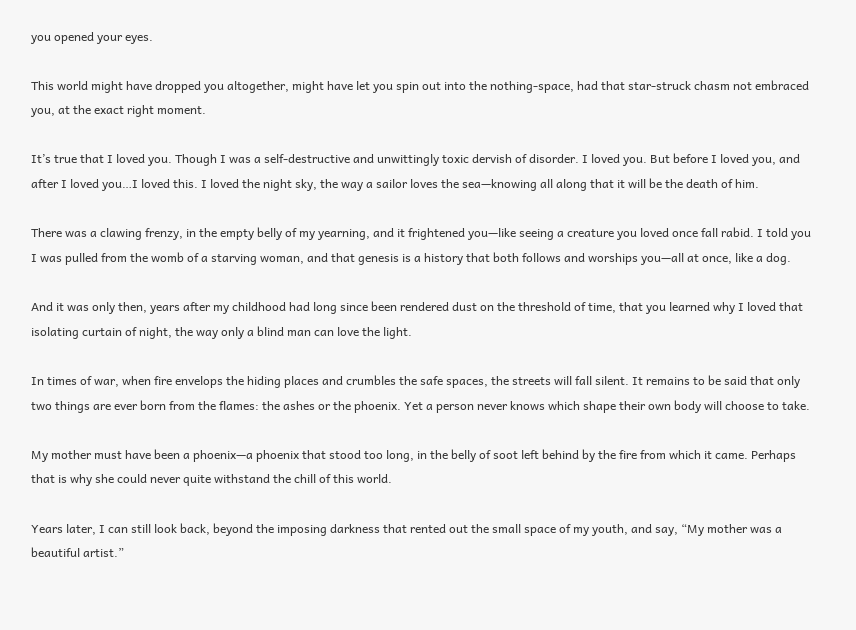you opened your eyes.

This world might have dropped you altogether, might have let you spin out into the nothing-space, had that star-struck chasm not embraced you, at the exact right moment.

It’s true that I loved you. Though I was a self-destructive and unwittingly toxic dervish of disorder. I loved you. But before I loved you, and after I loved you…I loved this. I loved the night sky, the way a sailor loves the sea—knowing all along that it will be the death of him.

There was a clawing frenzy, in the empty belly of my yearning, and it frightened you—like seeing a creature you loved once fall rabid. I told you I was pulled from the womb of a starving woman, and that genesis is a history that both follows and worships you—all at once, like a dog.

And it was only then, years after my childhood had long since been rendered dust on the threshold of time, that you learned why I loved that isolating curtain of night, the way only a blind man can love the light.

In times of war, when fire envelops the hiding places and crumbles the safe spaces, the streets will fall silent. It remains to be said that only two things are ever born from the flames: the ashes or the phoenix. Yet a person never knows which shape their own body will choose to take.

My mother must have been a phoenix—a phoenix that stood too long, in the belly of soot left behind by the fire from which it came. Perhaps that is why she could never quite withstand the chill of this world.

Years later, I can still look back, beyond the imposing darkness that rented out the small space of my youth, and say, “My mother was a beautiful artist.”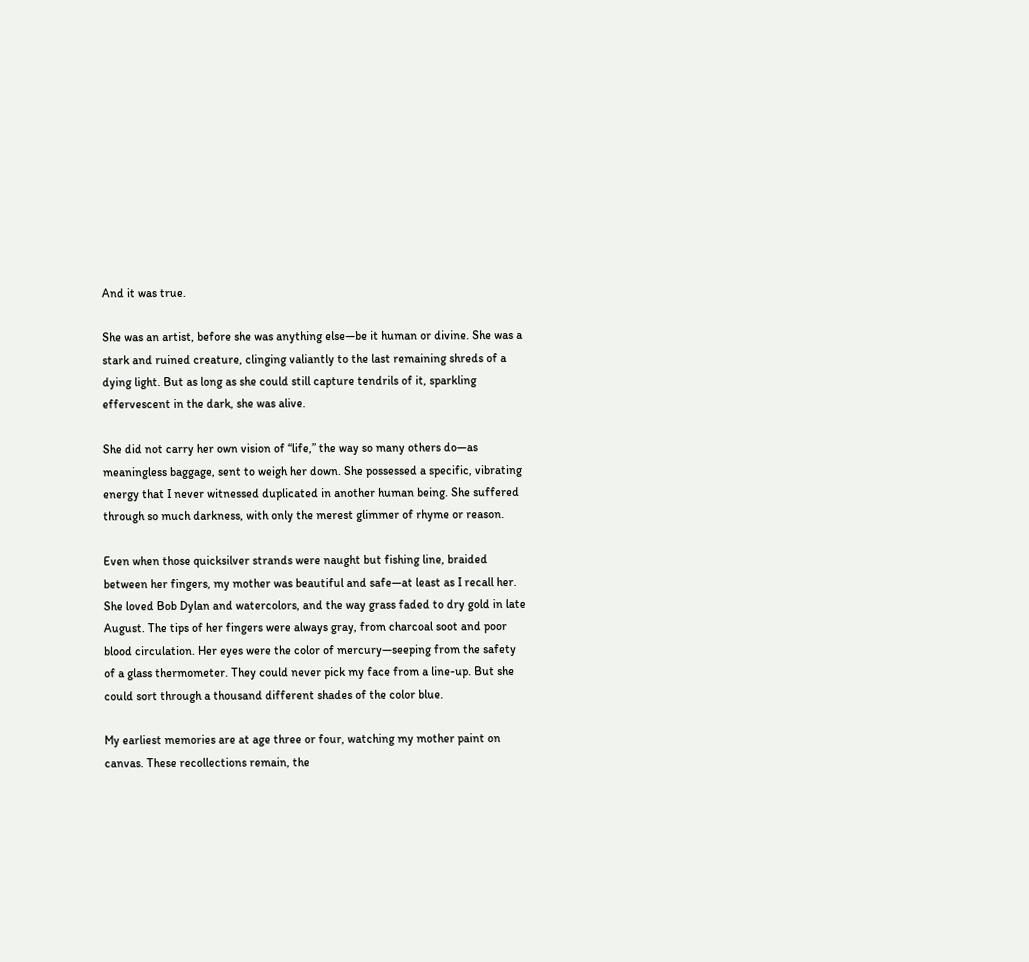And it was true.

She was an artist, before she was anything else—be it human or divine. She was a stark and ruined creature, clinging valiantly to the last remaining shreds of a dying light. But as long as she could still capture tendrils of it, sparkling effervescent in the dark, she was alive.

She did not carry her own vision of “life,” the way so many others do—as meaningless baggage, sent to weigh her down. She possessed a specific, vibrating energy that I never witnessed duplicated in another human being. She suffered through so much darkness, with only the merest glimmer of rhyme or reason.

Even when those quicksilver strands were naught but fishing line, braided between her fingers, my mother was beautiful and safe—at least as I recall her. She loved Bob Dylan and watercolors, and the way grass faded to dry gold in late August. The tips of her fingers were always gray, from charcoal soot and poor blood circulation. Her eyes were the color of mercury—seeping from the safety of a glass thermometer. They could never pick my face from a line-up. But she could sort through a thousand different shades of the color blue.

My earliest memories are at age three or four, watching my mother paint on canvas. These recollections remain, the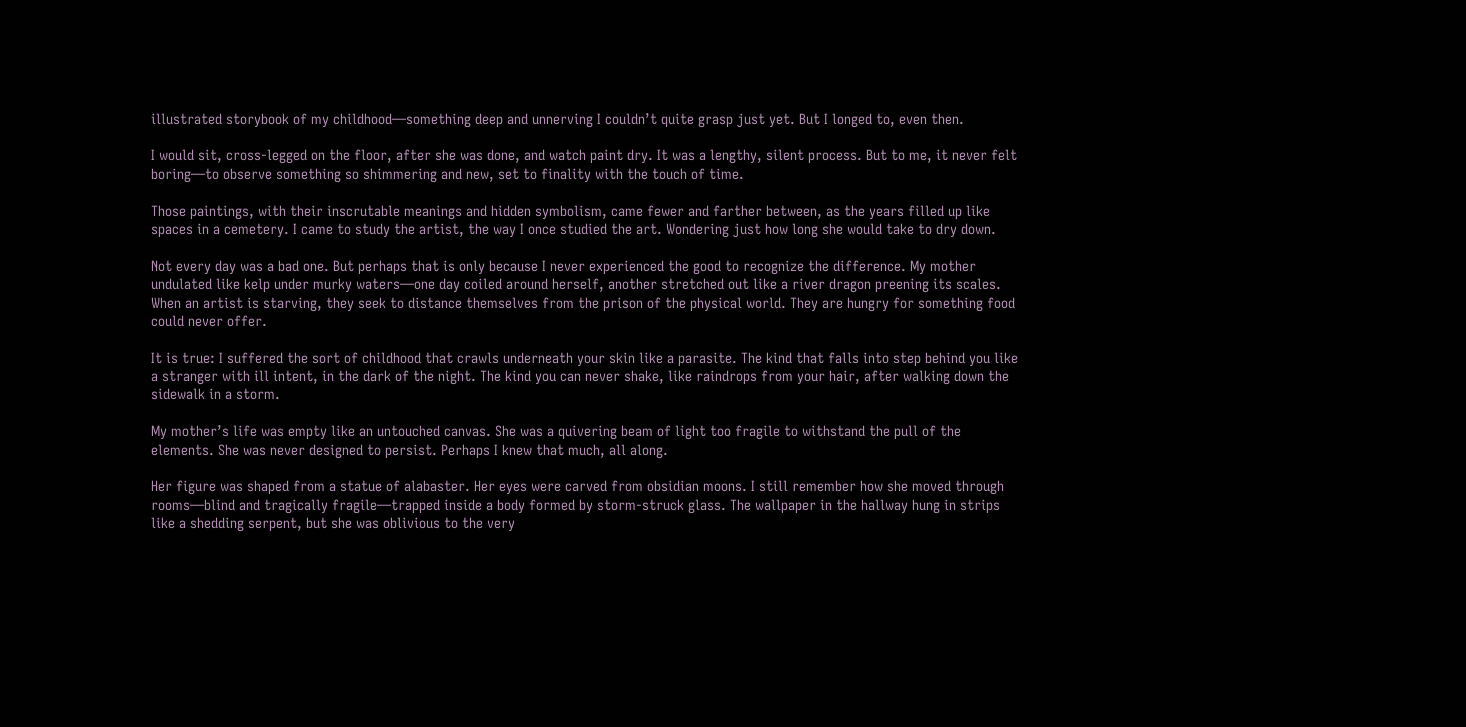illustrated storybook of my childhood—something deep and unnerving I couldn’t quite grasp just yet. But I longed to, even then.

I would sit, cross-legged on the floor, after she was done, and watch paint dry. It was a lengthy, silent process. But to me, it never felt boring—to observe something so shimmering and new, set to finality with the touch of time.

Those paintings, with their inscrutable meanings and hidden symbolism, came fewer and farther between, as the years filled up like spaces in a cemetery. I came to study the artist, the way I once studied the art. Wondering just how long she would take to dry down.

Not every day was a bad one. But perhaps that is only because I never experienced the good to recognize the difference. My mother undulated like kelp under murky waters—one day coiled around herself, another stretched out like a river dragon preening its scales. When an artist is starving, they seek to distance themselves from the prison of the physical world. They are hungry for something food could never offer.

It is true: I suffered the sort of childhood that crawls underneath your skin like a parasite. The kind that falls into step behind you like a stranger with ill intent, in the dark of the night. The kind you can never shake, like raindrops from your hair, after walking down the sidewalk in a storm.

My mother’s life was empty like an untouched canvas. She was a quivering beam of light too fragile to withstand the pull of the elements. She was never designed to persist. Perhaps I knew that much, all along.

Her figure was shaped from a statue of alabaster. Her eyes were carved from obsidian moons. I still remember how she moved through rooms—blind and tragically fragile—trapped inside a body formed by storm-struck glass. The wallpaper in the hallway hung in strips like a shedding serpent, but she was oblivious to the very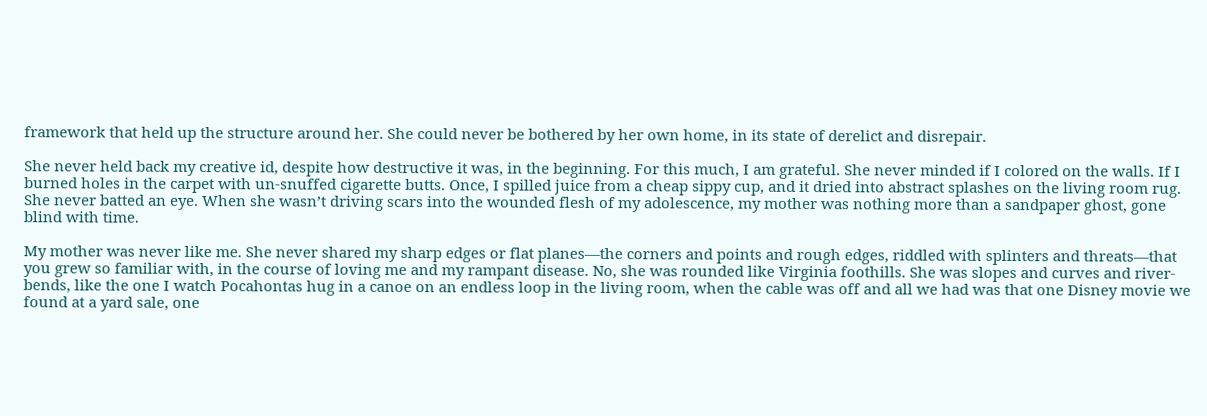framework that held up the structure around her. She could never be bothered by her own home, in its state of derelict and disrepair.

She never held back my creative id, despite how destructive it was, in the beginning. For this much, I am grateful. She never minded if I colored on the walls. If I burned holes in the carpet with un-snuffed cigarette butts. Once, I spilled juice from a cheap sippy cup, and it dried into abstract splashes on the living room rug. She never batted an eye. When she wasn’t driving scars into the wounded flesh of my adolescence, my mother was nothing more than a sandpaper ghost, gone blind with time.

My mother was never like me. She never shared my sharp edges or flat planes—the corners and points and rough edges, riddled with splinters and threats—that you grew so familiar with, in the course of loving me and my rampant disease. No, she was rounded like Virginia foothills. She was slopes and curves and river-bends, like the one I watch Pocahontas hug in a canoe on an endless loop in the living room, when the cable was off and all we had was that one Disney movie we found at a yard sale, one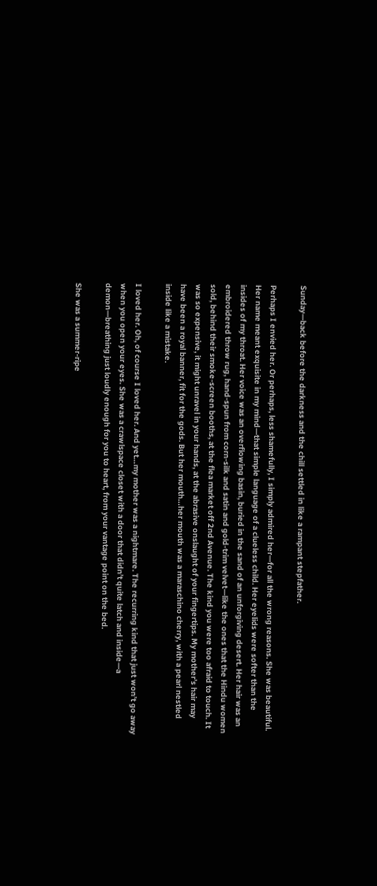Sunday—back before the darkness and the chill settled in like a rampant stepfather.

Perhaps I envied her. Or perhaps, less shamefully, I simply admired her—for all the wrong reasons. She was beautiful. Her name meant exquisite in my mind—that simple language of a clueless child. Her eyelids were softer than the insides of my throat. Her voice was an overflowing basin, buried in the sand of an unforgiving desert. Her hair was an embroidered throw rug, hand-spun from corn-silk and satin and gold-trim velvet—like the ones that the Hindu women sold, behind their smoke-screen booths, at the flea market off 2nd Avenue. The kind you were too afraid to touch. It was so expensive, it might unravel in your hands, at the abrasive onslaught of your fingertips. My mother’s hair may have been a royal banner, fit for the gods. But her mouth…her mouth was a maraschino cherry, with a pearl nestled inside like a mistake.

I loved her. Oh, of course I loved her. And yet…my mother was a nightmare. The recurring kind that just won’t go away when you open your eyes. She was a crawlspace closet with a door that didn’t quite latch and inside—a demon—breathing just loudly enough for you to heart, from your vantage point on the bed.

She was a summer-ripe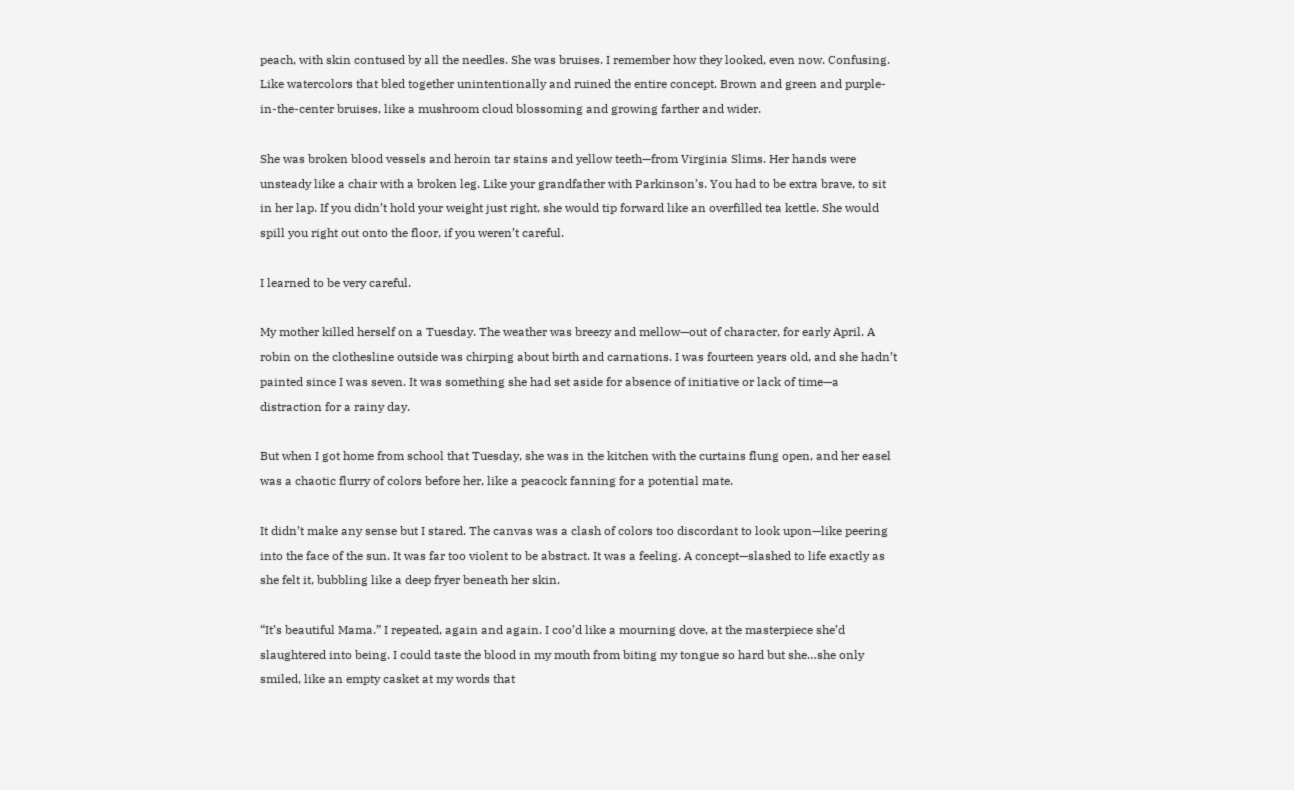peach, with skin contused by all the needles. She was bruises. I remember how they looked, even now. Confusing. Like watercolors that bled together unintentionally and ruined the entire concept. Brown and green and purple-in-the-center bruises, like a mushroom cloud blossoming and growing farther and wider.

She was broken blood vessels and heroin tar stains and yellow teeth—from Virginia Slims. Her hands were unsteady like a chair with a broken leg. Like your grandfather with Parkinson’s. You had to be extra brave, to sit in her lap. If you didn’t hold your weight just right, she would tip forward like an overfilled tea kettle. She would spill you right out onto the floor, if you weren’t careful.

I learned to be very careful.

My mother killed herself on a Tuesday. The weather was breezy and mellow—out of character, for early April. A robin on the clothesline outside was chirping about birth and carnations. I was fourteen years old, and she hadn’t painted since I was seven. It was something she had set aside for absence of initiative or lack of time—a distraction for a rainy day.

But when I got home from school that Tuesday, she was in the kitchen with the curtains flung open, and her easel was a chaotic flurry of colors before her, like a peacock fanning for a potential mate.

It didn’t make any sense but I stared. The canvas was a clash of colors too discordant to look upon—like peering into the face of the sun. It was far too violent to be abstract. It was a feeling. A concept—slashed to life exactly as she felt it, bubbling like a deep fryer beneath her skin.

“It’s beautiful Mama.” I repeated, again and again. I coo’d like a mourning dove, at the masterpiece she’d slaughtered into being. I could taste the blood in my mouth from biting my tongue so hard but she…she only smiled, like an empty casket at my words that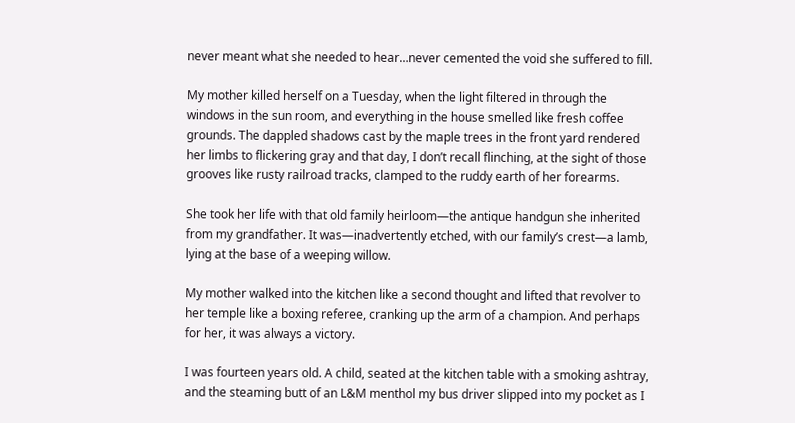never meant what she needed to hear…never cemented the void she suffered to fill.

My mother killed herself on a Tuesday, when the light filtered in through the windows in the sun room, and everything in the house smelled like fresh coffee grounds. The dappled shadows cast by the maple trees in the front yard rendered her limbs to flickering gray and that day, I don’t recall flinching, at the sight of those grooves like rusty railroad tracks, clamped to the ruddy earth of her forearms.

She took her life with that old family heirloom—the antique handgun she inherited from my grandfather. It was—inadvertently etched, with our family’s crest—a lamb, lying at the base of a weeping willow.

My mother walked into the kitchen like a second thought and lifted that revolver to her temple like a boxing referee, cranking up the arm of a champion. And perhaps for her, it was always a victory.

I was fourteen years old. A child, seated at the kitchen table with a smoking ashtray, and the steaming butt of an L&M menthol my bus driver slipped into my pocket as I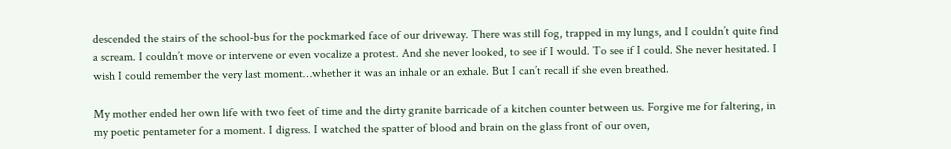descended the stairs of the school-bus for the pockmarked face of our driveway. There was still fog, trapped in my lungs, and I couldn’t quite find a scream. I couldn’t move or intervene or even vocalize a protest. And she never looked, to see if I would. To see if I could. She never hesitated. I wish I could remember the very last moment…whether it was an inhale or an exhale. But I can’t recall if she even breathed.

My mother ended her own life with two feet of time and the dirty granite barricade of a kitchen counter between us. Forgive me for faltering, in my poetic pentameter for a moment. I digress. I watched the spatter of blood and brain on the glass front of our oven,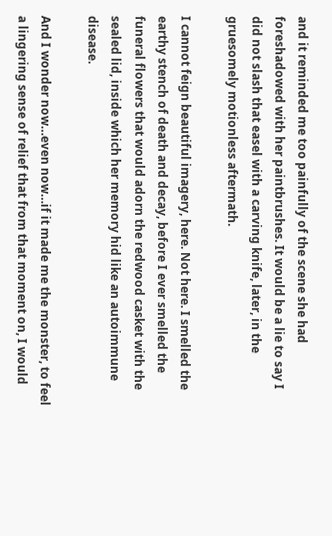and it reminded me too painfully of the scene she had foreshadowed with her paintbrushes. It would be a lie to say I did not slash that easel with a carving knife, later, in the gruesomely motionless aftermath.

I cannot feign beautiful imagery, here. Not here. I smelled the earthy stench of death and decay, before I ever smelled the funeral flowers that would adorn the redwood casket with the sealed lid, inside which her memory hid like an autoimmune disease.

And I wonder now…even now…if it made me the monster, to feel a lingering sense of relief that from that moment on, I would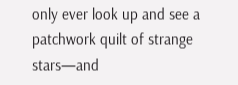only ever look up and see a patchwork quilt of strange stars—and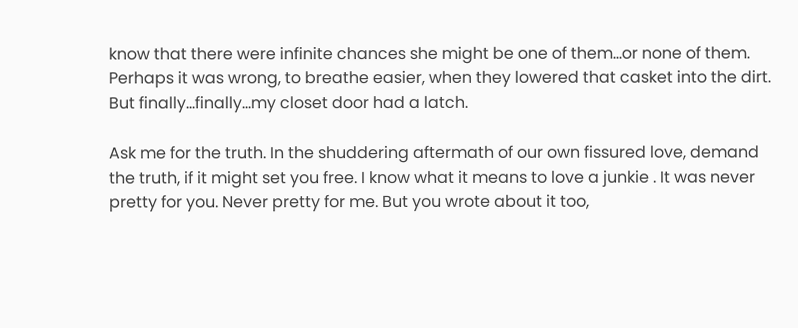know that there were infinite chances she might be one of them…or none of them. Perhaps it was wrong, to breathe easier, when they lowered that casket into the dirt. But finally…finally…my closet door had a latch.

Ask me for the truth. In the shuddering aftermath of our own fissured love, demand the truth, if it might set you free. I know what it means to love a junkie . It was never pretty for you. Never pretty for me. But you wrote about it too,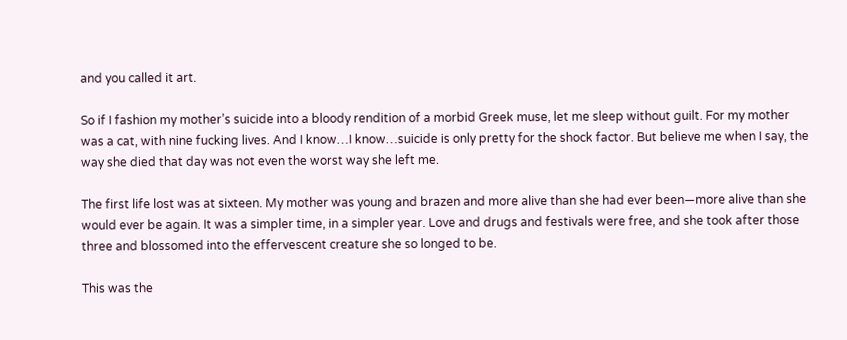and you called it art.

So if I fashion my mother’s suicide into a bloody rendition of a morbid Greek muse, let me sleep without guilt. For my mother was a cat, with nine fucking lives. And I know…I know…suicide is only pretty for the shock factor. But believe me when I say, the way she died that day was not even the worst way she left me.

The first life lost was at sixteen. My mother was young and brazen and more alive than she had ever been—more alive than she would ever be again. It was a simpler time, in a simpler year. Love and drugs and festivals were free, and she took after those three and blossomed into the effervescent creature she so longed to be.

This was the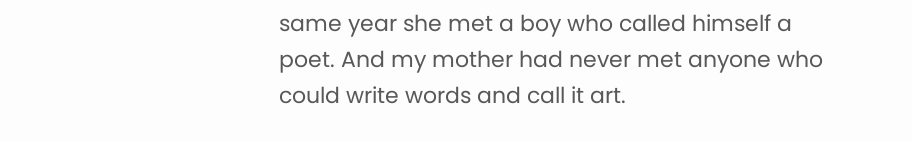same year she met a boy who called himself a poet. And my mother had never met anyone who could write words and call it art.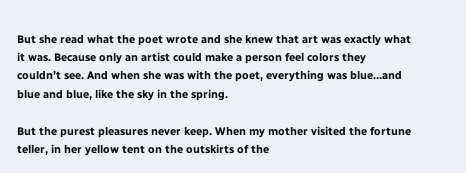But she read what the poet wrote and she knew that art was exactly what it was. Because only an artist could make a person feel colors they couldn’t see. And when she was with the poet, everything was blue…and blue and blue, like the sky in the spring.

But the purest pleasures never keep. When my mother visited the fortune teller, in her yellow tent on the outskirts of the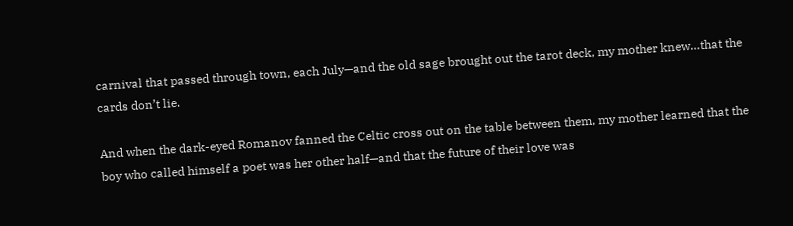carnival that passed through town, each July—and the old sage brought out the tarot deck, my mother knew…that the cards don’t lie.

And when the dark-eyed Romanov fanned the Celtic cross out on the table between them, my mother learned that the boy who called himself a poet was her other half—and that the future of their love was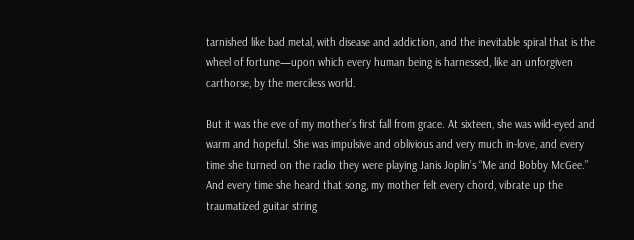tarnished like bad metal, with disease and addiction, and the inevitable spiral that is the wheel of fortune—upon which every human being is harnessed, like an unforgiven carthorse, by the merciless world.

But it was the eve of my mother’s first fall from grace. At sixteen, she was wild-eyed and warm and hopeful. She was impulsive and oblivious and very much in-love, and every time she turned on the radio they were playing Janis Joplin’s “Me and Bobby McGee.” And every time she heard that song, my mother felt every chord, vibrate up the traumatized guitar string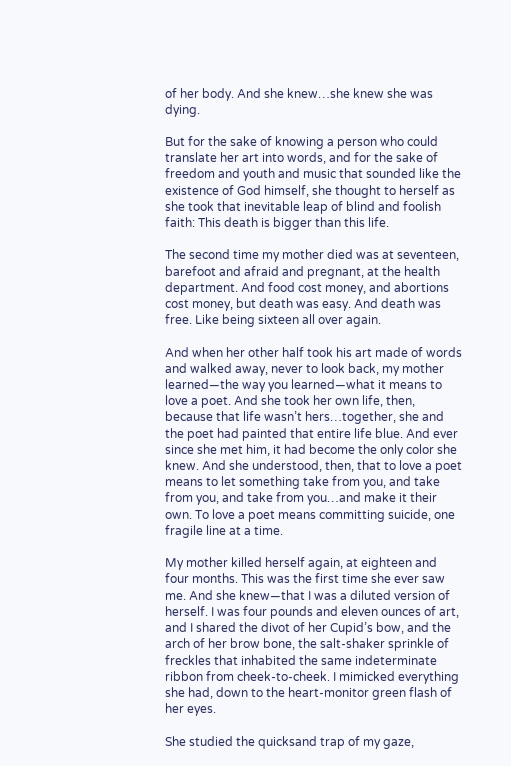of her body. And she knew…she knew she was dying.

But for the sake of knowing a person who could translate her art into words, and for the sake of freedom and youth and music that sounded like the existence of God himself, she thought to herself as she took that inevitable leap of blind and foolish faith: This death is bigger than this life.

The second time my mother died was at seventeen, barefoot and afraid and pregnant, at the health department. And food cost money, and abortions cost money, but death was easy. And death was free. Like being sixteen all over again.

And when her other half took his art made of words and walked away, never to look back, my mother learned—the way you learned—what it means to love a poet. And she took her own life, then, because that life wasn’t hers…together, she and the poet had painted that entire life blue. And ever since she met him, it had become the only color she knew. And she understood, then, that to love a poet means to let something take from you, and take from you, and take from you…and make it their own. To love a poet means committing suicide, one fragile line at a time.

My mother killed herself again, at eighteen and four months. This was the first time she ever saw me. And she knew—that I was a diluted version of herself. I was four pounds and eleven ounces of art, and I shared the divot of her Cupid’s bow, and the arch of her brow bone, the salt-shaker sprinkle of freckles that inhabited the same indeterminate ribbon from cheek-to-cheek. I mimicked everything she had, down to the heart-monitor green flash of her eyes.

She studied the quicksand trap of my gaze,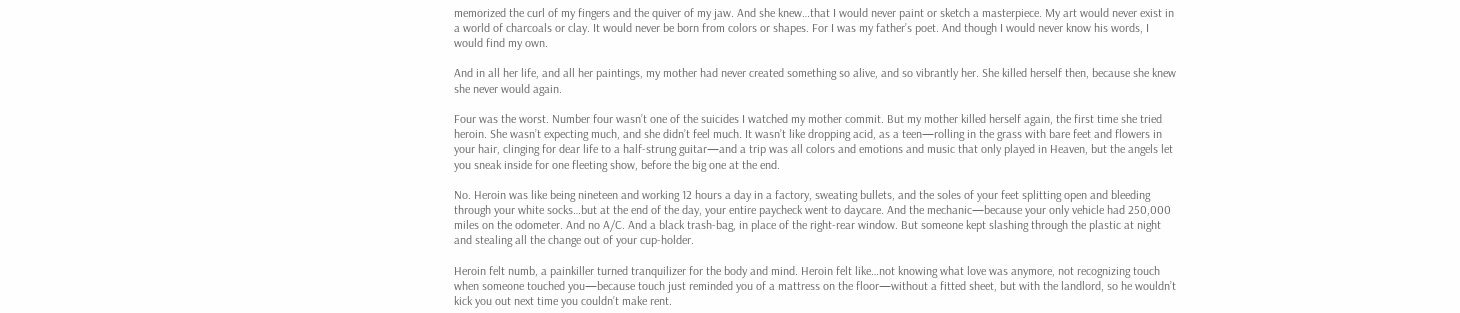memorized the curl of my fingers and the quiver of my jaw. And she knew…that I would never paint or sketch a masterpiece. My art would never exist in a world of charcoals or clay. It would never be born from colors or shapes. For I was my father’s poet. And though I would never know his words, I would find my own.

And in all her life, and all her paintings, my mother had never created something so alive, and so vibrantly her. She killed herself then, because she knew she never would again.

Four was the worst. Number four wasn’t one of the suicides I watched my mother commit. But my mother killed herself again, the first time she tried heroin. She wasn’t expecting much, and she didn’t feel much. It wasn’t like dropping acid, as a teen—rolling in the grass with bare feet and flowers in your hair, clinging for dear life to a half-strung guitar—and a trip was all colors and emotions and music that only played in Heaven, but the angels let you sneak inside for one fleeting show, before the big one at the end.

No. Heroin was like being nineteen and working 12 hours a day in a factory, sweating bullets, and the soles of your feet splitting open and bleeding through your white socks…but at the end of the day, your entire paycheck went to daycare. And the mechanic—because your only vehicle had 250,000 miles on the odometer. And no A/C. And a black trash-bag, in place of the right-rear window. But someone kept slashing through the plastic at night and stealing all the change out of your cup-holder.

Heroin felt numb, a painkiller turned tranquilizer for the body and mind. Heroin felt like…not knowing what love was anymore, not recognizing touch when someone touched you—because touch just reminded you of a mattress on the floor—without a fitted sheet, but with the landlord, so he wouldn’t kick you out next time you couldn’t make rent.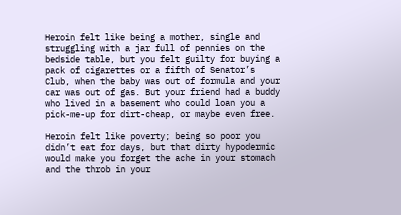Heroin felt like being a mother, single and struggling with a jar full of pennies on the bedside table, but you felt guilty for buying a pack of cigarettes or a fifth of Senator’s Club, when the baby was out of formula and your car was out of gas. But your friend had a buddy who lived in a basement who could loan you a pick-me-up for dirt-cheap, or maybe even free.

Heroin felt like poverty; being so poor you didn’t eat for days, but that dirty hypodermic would make you forget the ache in your stomach and the throb in your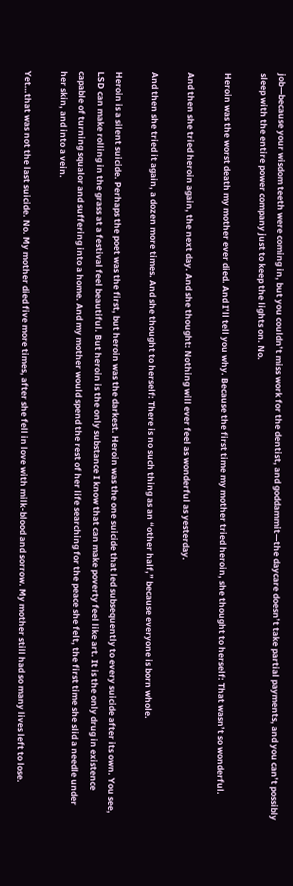job—because your wisdom teeth were coming in, but you couldn’t miss work for the dentist, and goddammit—the daycare doesn’t take partial payments, and you can’t possibly sleep with the entire power company just to keep the lights on. No.

Heroin was the worst death my mother ever died. And I’ll tell you why. Because the first time my mother tried heroin, she thought to herself: That wasn’t so wonderful.

And then she tried heroin again, the next day. And she thought: Nothing will ever feel as wonderful as yesterday.

And then she tried it again, a dozen more times. And she thought to herself: There is no such thing as an “other half,” because everyone is born whole.

Heroin is a silent suicide. Perhaps the poet was the first, but heroin was the darkest. Heroin was the one suicide that led subsequently to every suicide after its own. You see, LSD can make rolling in the grass at a festival feel beautiful. But heroin is the only substance I know that can make poverty feel like art. It is the only drug in existence capable of turning squalor and suffering into a home. And my mother would spend the rest of her life searching for the peace she felt, the first time she slid a needle under her skin, and into a vein.

Yet…that was not the last suicide. No. My mother died five more times, after she fell in love with milk-blood and sorrow. My mother still had so many lives left to lose.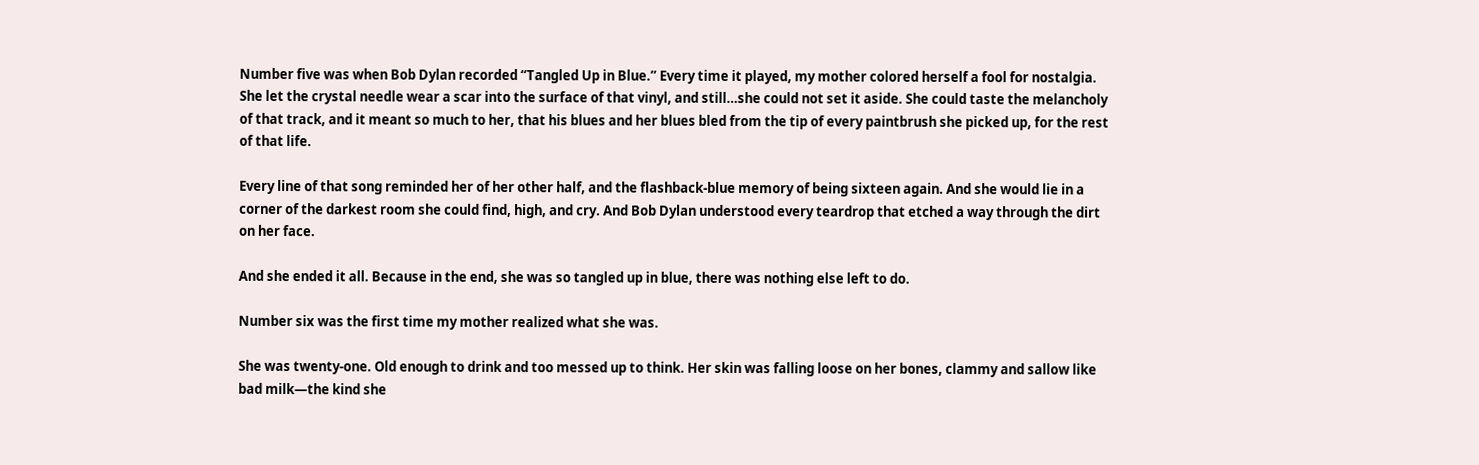Number five was when Bob Dylan recorded “Tangled Up in Blue.” Every time it played, my mother colored herself a fool for nostalgia. She let the crystal needle wear a scar into the surface of that vinyl, and still…she could not set it aside. She could taste the melancholy of that track, and it meant so much to her, that his blues and her blues bled from the tip of every paintbrush she picked up, for the rest of that life.

Every line of that song reminded her of her other half, and the flashback-blue memory of being sixteen again. And she would lie in a corner of the darkest room she could find, high, and cry. And Bob Dylan understood every teardrop that etched a way through the dirt on her face.

And she ended it all. Because in the end, she was so tangled up in blue, there was nothing else left to do.

Number six was the first time my mother realized what she was.

She was twenty-one. Old enough to drink and too messed up to think. Her skin was falling loose on her bones, clammy and sallow like bad milk—the kind she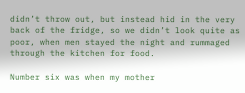didn’t throw out, but instead hid in the very back of the fridge, so we didn’t look quite as poor, when men stayed the night and rummaged through the kitchen for food.

Number six was when my mother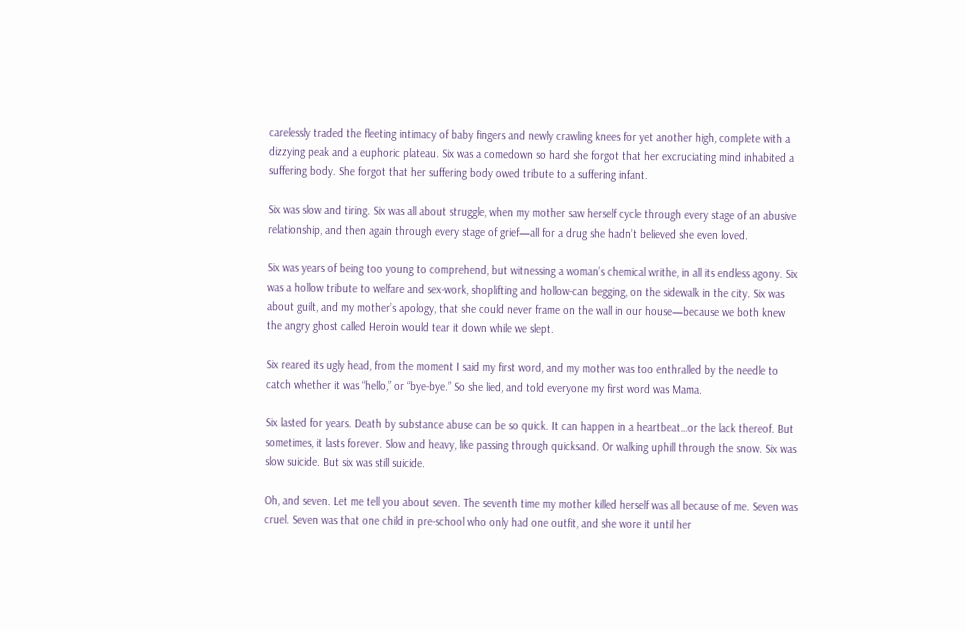carelessly traded the fleeting intimacy of baby fingers and newly crawling knees for yet another high, complete with a dizzying peak and a euphoric plateau. Six was a comedown so hard she forgot that her excruciating mind inhabited a suffering body. She forgot that her suffering body owed tribute to a suffering infant.

Six was slow and tiring. Six was all about struggle, when my mother saw herself cycle through every stage of an abusive relationship, and then again through every stage of grief—all for a drug she hadn’t believed she even loved.

Six was years of being too young to comprehend, but witnessing a woman’s chemical writhe, in all its endless agony. Six was a hollow tribute to welfare and sex-work, shoplifting and hollow-can begging, on the sidewalk in the city. Six was about guilt, and my mother’s apology, that she could never frame on the wall in our house—because we both knew the angry ghost called Heroin would tear it down while we slept.

Six reared its ugly head, from the moment I said my first word, and my mother was too enthralled by the needle to catch whether it was “hello,” or “bye-bye.” So she lied, and told everyone my first word was Mama.

Six lasted for years. Death by substance abuse can be so quick. It can happen in a heartbeat…or the lack thereof. But sometimes, it lasts forever. Slow and heavy, like passing through quicksand. Or walking uphill through the snow. Six was slow suicide. But six was still suicide.

Oh, and seven. Let me tell you about seven. The seventh time my mother killed herself was all because of me. Seven was cruel. Seven was that one child in pre-school who only had one outfit, and she wore it until her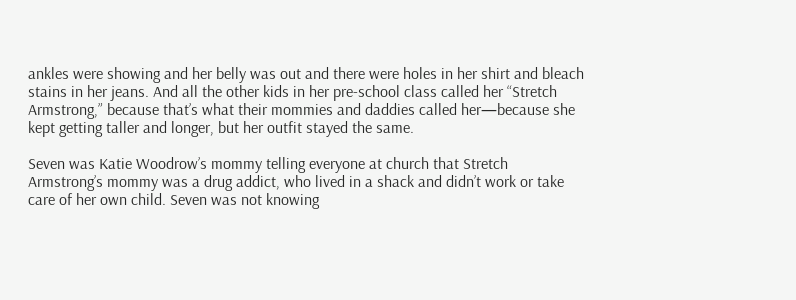ankles were showing and her belly was out and there were holes in her shirt and bleach stains in her jeans. And all the other kids in her pre-school class called her “Stretch Armstrong,” because that’s what their mommies and daddies called her—because she kept getting taller and longer, but her outfit stayed the same.

Seven was Katie Woodrow’s mommy telling everyone at church that Stretch Armstrong’s mommy was a drug addict, who lived in a shack and didn’t work or take care of her own child. Seven was not knowing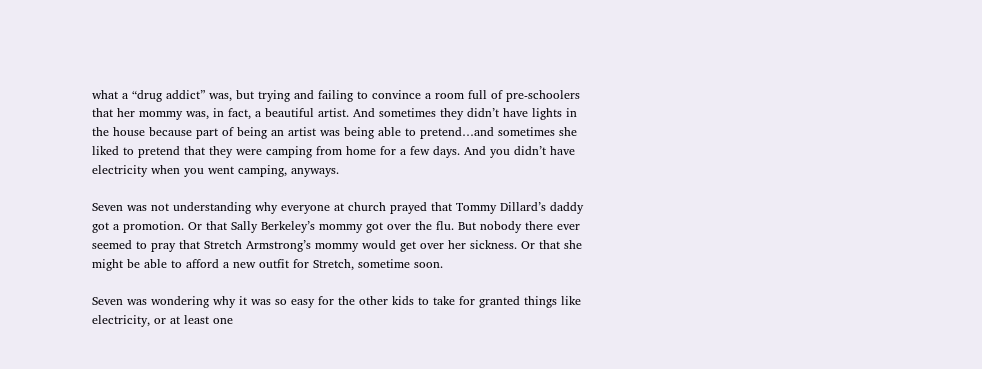what a “drug addict” was, but trying and failing to convince a room full of pre-schoolers that her mommy was, in fact, a beautiful artist. And sometimes they didn’t have lights in the house because part of being an artist was being able to pretend…and sometimes she liked to pretend that they were camping from home for a few days. And you didn’t have electricity when you went camping, anyways.

Seven was not understanding why everyone at church prayed that Tommy Dillard’s daddy got a promotion. Or that Sally Berkeley’s mommy got over the flu. But nobody there ever seemed to pray that Stretch Armstrong’s mommy would get over her sickness. Or that she might be able to afford a new outfit for Stretch, sometime soon.

Seven was wondering why it was so easy for the other kids to take for granted things like electricity, or at least one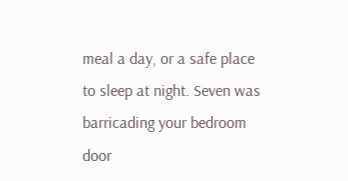meal a day, or a safe place to sleep at night. Seven was barricading your bedroom door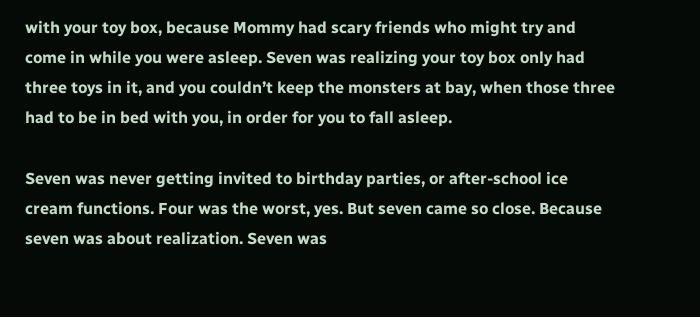with your toy box, because Mommy had scary friends who might try and come in while you were asleep. Seven was realizing your toy box only had three toys in it, and you couldn’t keep the monsters at bay, when those three had to be in bed with you, in order for you to fall asleep.

Seven was never getting invited to birthday parties, or after-school ice cream functions. Four was the worst, yes. But seven came so close. Because seven was about realization. Seven was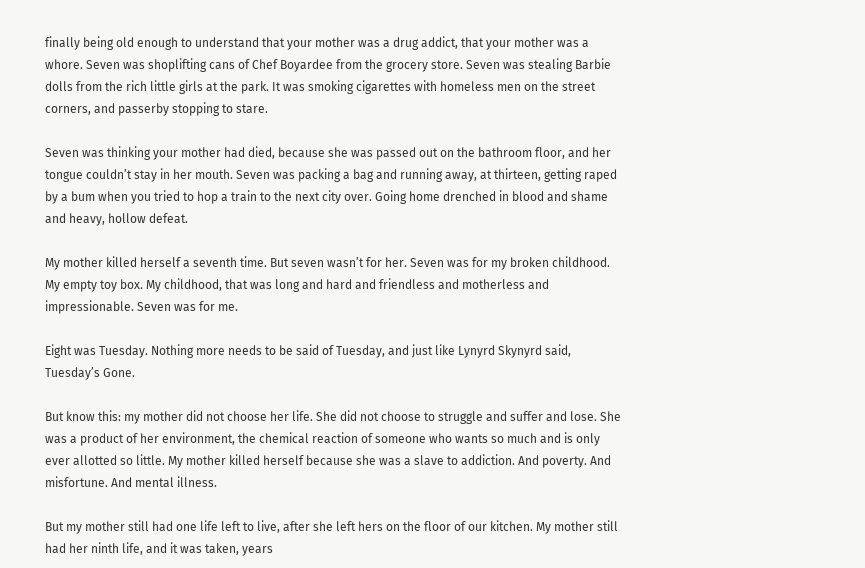finally being old enough to understand that your mother was a drug addict, that your mother was a whore. Seven was shoplifting cans of Chef Boyardee from the grocery store. Seven was stealing Barbie dolls from the rich little girls at the park. It was smoking cigarettes with homeless men on the street corners, and passerby stopping to stare.

Seven was thinking your mother had died, because she was passed out on the bathroom floor, and her tongue couldn’t stay in her mouth. Seven was packing a bag and running away, at thirteen, getting raped by a bum when you tried to hop a train to the next city over. Going home drenched in blood and shame and heavy, hollow defeat.

My mother killed herself a seventh time. But seven wasn’t for her. Seven was for my broken childhood. My empty toy box. My childhood, that was long and hard and friendless and motherless and impressionable. Seven was for me.

Eight was Tuesday. Nothing more needs to be said of Tuesday, and just like Lynyrd Skynyrd said, Tuesday’s Gone.

But know this: my mother did not choose her life. She did not choose to struggle and suffer and lose. She was a product of her environment, the chemical reaction of someone who wants so much and is only ever allotted so little. My mother killed herself because she was a slave to addiction. And poverty. And misfortune. And mental illness.

But my mother still had one life left to live, after she left hers on the floor of our kitchen. My mother still had her ninth life, and it was taken, years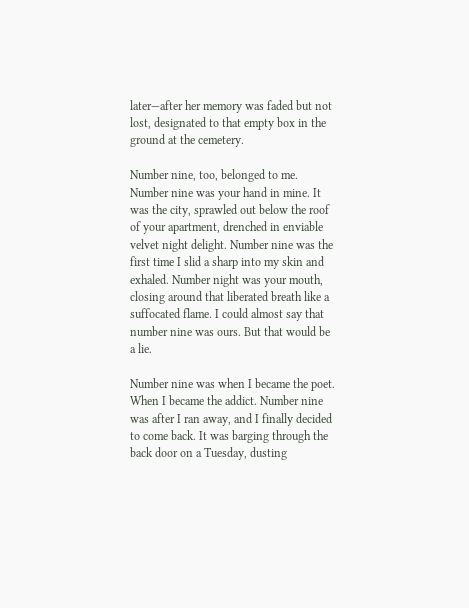later—after her memory was faded but not lost, designated to that empty box in the ground at the cemetery.

Number nine, too, belonged to me. Number nine was your hand in mine. It was the city, sprawled out below the roof of your apartment, drenched in enviable velvet night delight. Number nine was the first time I slid a sharp into my skin and exhaled. Number night was your mouth, closing around that liberated breath like a suffocated flame. I could almost say that number nine was ours. But that would be a lie.

Number nine was when I became the poet. When I became the addict. Number nine was after I ran away, and I finally decided to come back. It was barging through the back door on a Tuesday, dusting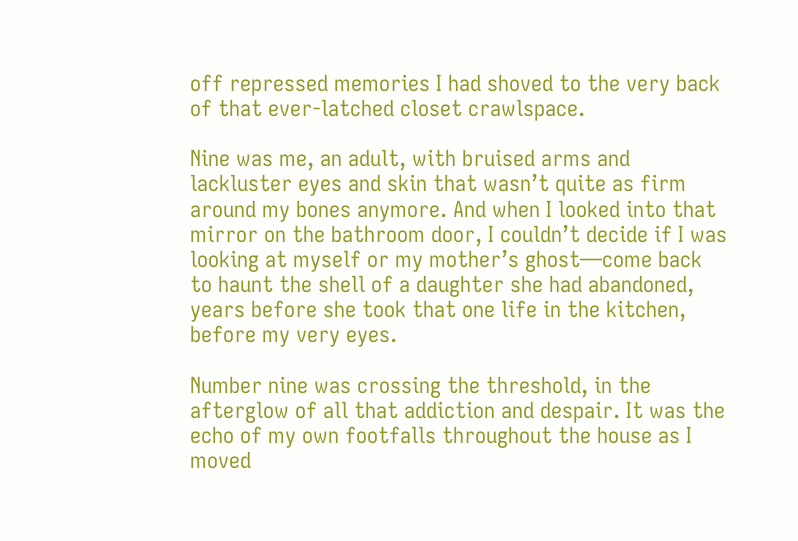off repressed memories I had shoved to the very back of that ever-latched closet crawlspace.

Nine was me, an adult, with bruised arms and lackluster eyes and skin that wasn’t quite as firm around my bones anymore. And when I looked into that mirror on the bathroom door, I couldn’t decide if I was looking at myself or my mother’s ghost—come back to haunt the shell of a daughter she had abandoned, years before she took that one life in the kitchen, before my very eyes.

Number nine was crossing the threshold, in the afterglow of all that addiction and despair. It was the echo of my own footfalls throughout the house as I moved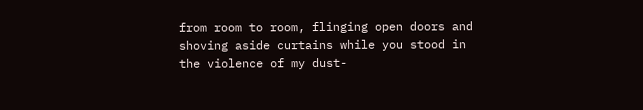from room to room, flinging open doors and shoving aside curtains while you stood in the violence of my dust-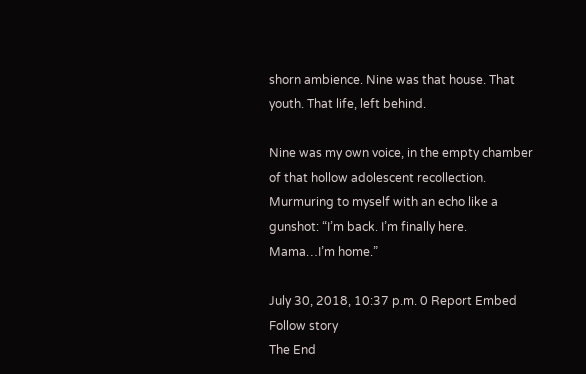shorn ambience. Nine was that house. That youth. That life, left behind.

Nine was my own voice, in the empty chamber of that hollow adolescent recollection. Murmuring to myself with an echo like a gunshot: “I’m back. I’m finally here. Mama…I’m home.”

July 30, 2018, 10:37 p.m. 0 Report Embed Follow story
The End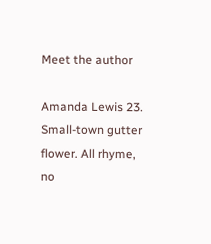Meet the author

Amanda Lewis 23. Small-town gutter flower. All rhyme, no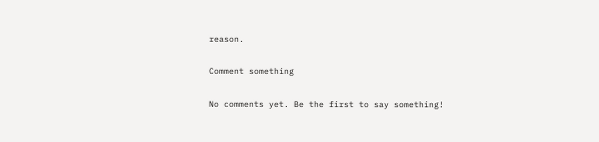reason.

Comment something

No comments yet. Be the first to say something!